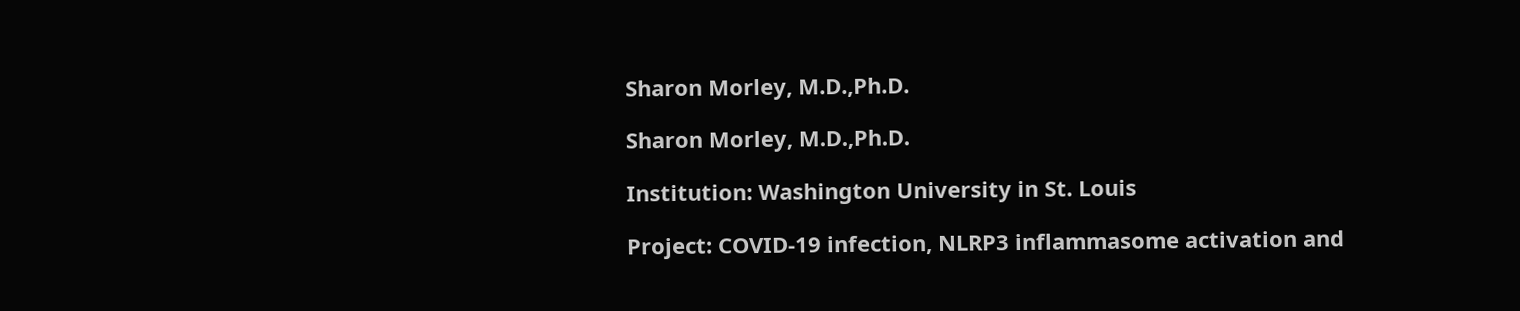Sharon Morley, M.D.,Ph.D.

Sharon Morley, M.D.,Ph.D.

Institution: Washington University in St. Louis

Project: COVID-19 infection, NLRP3 inflammasome activation and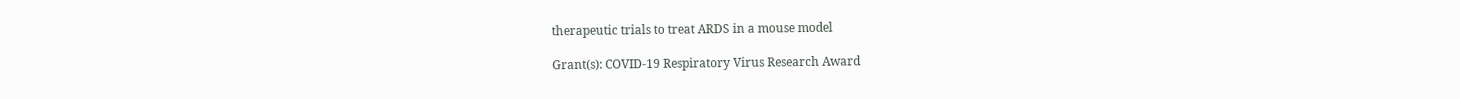therapeutic trials to treat ARDS in a mouse model

Grant(s): COVID-19 Respiratory Virus Research Award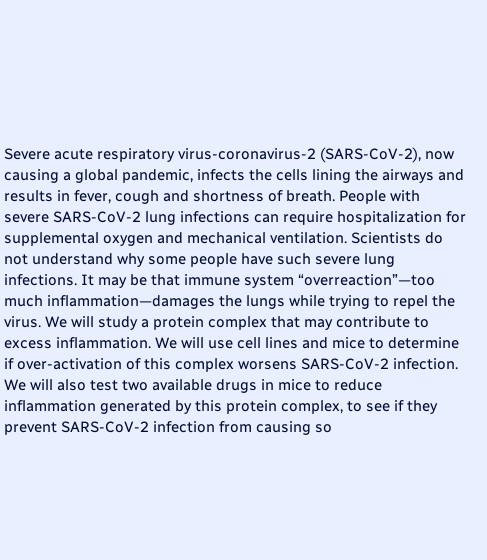Severe acute respiratory virus-coronavirus-2 (SARS-CoV-2), now causing a global pandemic, infects the cells lining the airways and results in fever, cough and shortness of breath. People with severe SARS-CoV-2 lung infections can require hospitalization for supplemental oxygen and mechanical ventilation. Scientists do not understand why some people have such severe lung infections. It may be that immune system “overreaction”—too much inflammation—damages the lungs while trying to repel the virus. We will study a protein complex that may contribute to excess inflammation. We will use cell lines and mice to determine if over-activation of this complex worsens SARS-CoV-2 infection. We will also test two available drugs in mice to reduce inflammation generated by this protein complex, to see if they prevent SARS-CoV-2 infection from causing so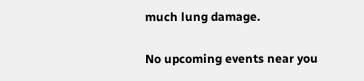much lung damage.

No upcoming events near you